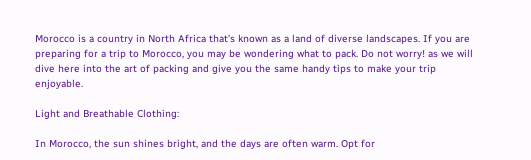Morocco is a country in North Africa that’s known as a land of diverse landscapes. If you are preparing for a trip to Morocco, you may be wondering what to pack. Do not worry! as we will dive here into the art of packing and give you the same handy tips to make your trip enjoyable.

Light and Breathable Clothing:

In Morocco, the sun shines bright, and the days are often warm. Opt for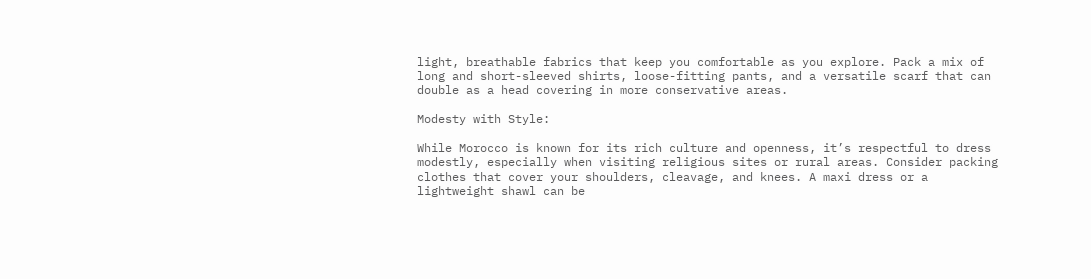light, breathable fabrics that keep you comfortable as you explore. Pack a mix of long and short-sleeved shirts, loose-fitting pants, and a versatile scarf that can double as a head covering in more conservative areas.

Modesty with Style:

While Morocco is known for its rich culture and openness, it’s respectful to dress modestly, especially when visiting religious sites or rural areas. Consider packing clothes that cover your shoulders, cleavage, and knees. A maxi dress or a lightweight shawl can be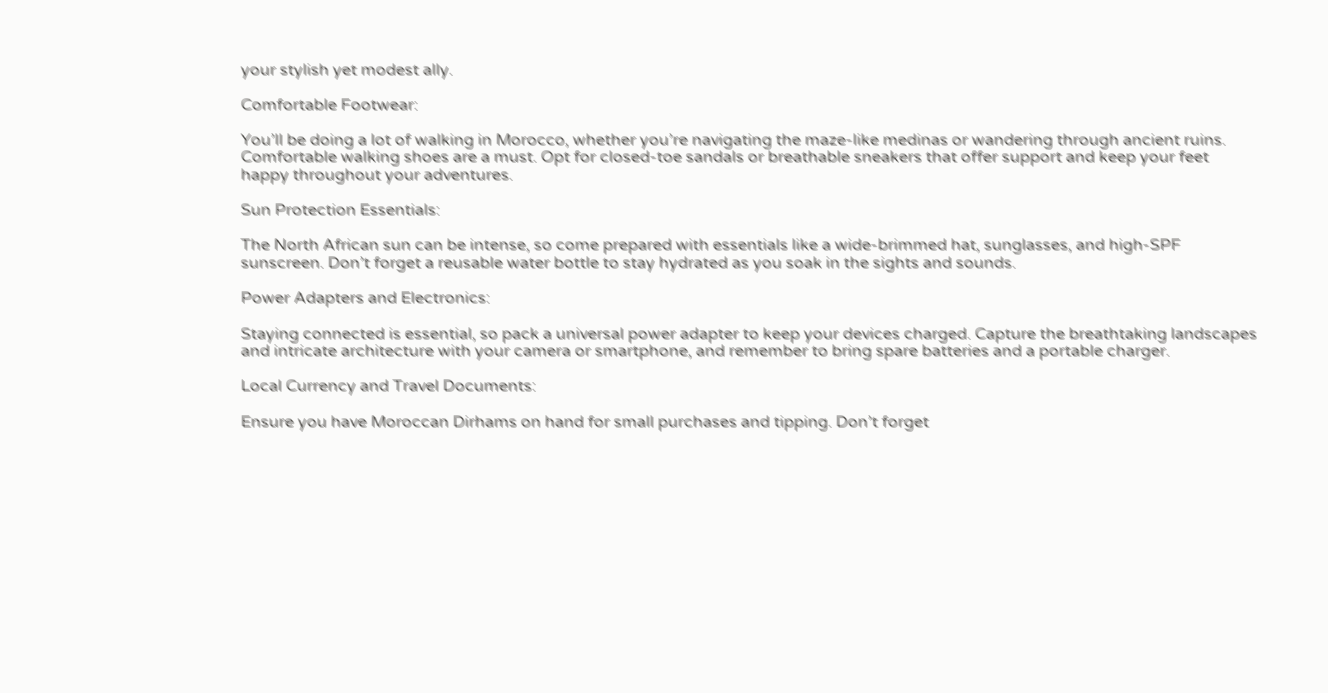your stylish yet modest ally.

Comfortable Footwear:

You’ll be doing a lot of walking in Morocco, whether you’re navigating the maze-like medinas or wandering through ancient ruins. Comfortable walking shoes are a must. Opt for closed-toe sandals or breathable sneakers that offer support and keep your feet happy throughout your adventures.

Sun Protection Essentials:

The North African sun can be intense, so come prepared with essentials like a wide-brimmed hat, sunglasses, and high-SPF sunscreen. Don’t forget a reusable water bottle to stay hydrated as you soak in the sights and sounds.

Power Adapters and Electronics:

Staying connected is essential, so pack a universal power adapter to keep your devices charged. Capture the breathtaking landscapes and intricate architecture with your camera or smartphone, and remember to bring spare batteries and a portable charger.

Local Currency and Travel Documents:

Ensure you have Moroccan Dirhams on hand for small purchases and tipping. Don’t forget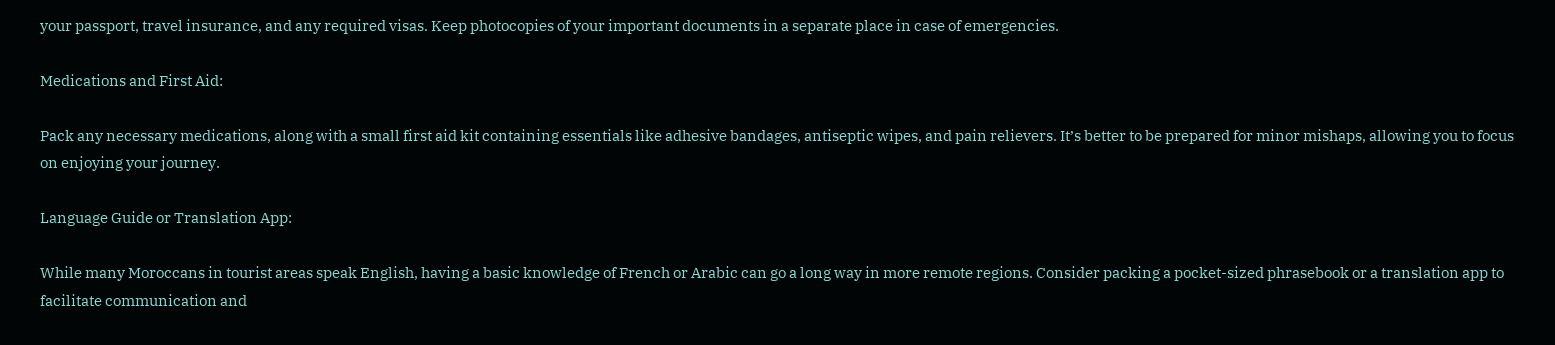your passport, travel insurance, and any required visas. Keep photocopies of your important documents in a separate place in case of emergencies.

Medications and First Aid:

Pack any necessary medications, along with a small first aid kit containing essentials like adhesive bandages, antiseptic wipes, and pain relievers. It’s better to be prepared for minor mishaps, allowing you to focus on enjoying your journey.

Language Guide or Translation App:

While many Moroccans in tourist areas speak English, having a basic knowledge of French or Arabic can go a long way in more remote regions. Consider packing a pocket-sized phrasebook or a translation app to facilitate communication and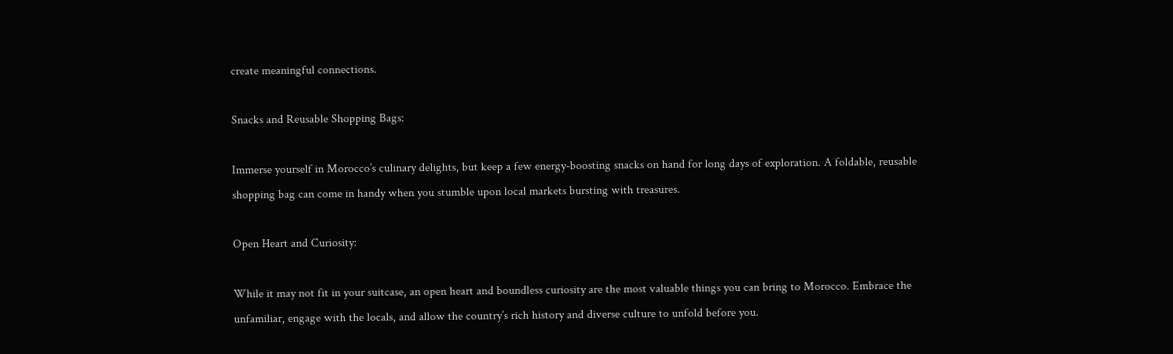create meaningful connections.

Snacks and Reusable Shopping Bags:

Immerse yourself in Morocco’s culinary delights, but keep a few energy-boosting snacks on hand for long days of exploration. A foldable, reusable shopping bag can come in handy when you stumble upon local markets bursting with treasures.

Open Heart and Curiosity:

While it may not fit in your suitcase, an open heart and boundless curiosity are the most valuable things you can bring to Morocco. Embrace the unfamiliar, engage with the locals, and allow the country’s rich history and diverse culture to unfold before you.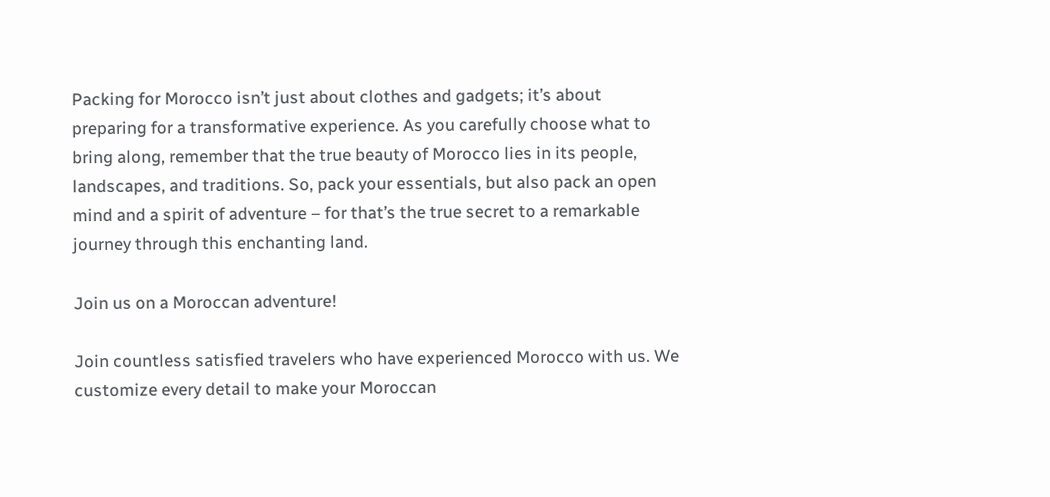Packing for Morocco isn’t just about clothes and gadgets; it’s about preparing for a transformative experience. As you carefully choose what to bring along, remember that the true beauty of Morocco lies in its people, landscapes, and traditions. So, pack your essentials, but also pack an open mind and a spirit of adventure – for that’s the true secret to a remarkable journey through this enchanting land.

Join us on a Moroccan adventure!

Join countless satisfied travelers who have experienced Morocco with us. We customize every detail to make your Moroccan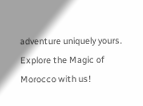adventure uniquely yours. Explore the Magic of Morocco with us!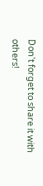Don't forget to share it with others!